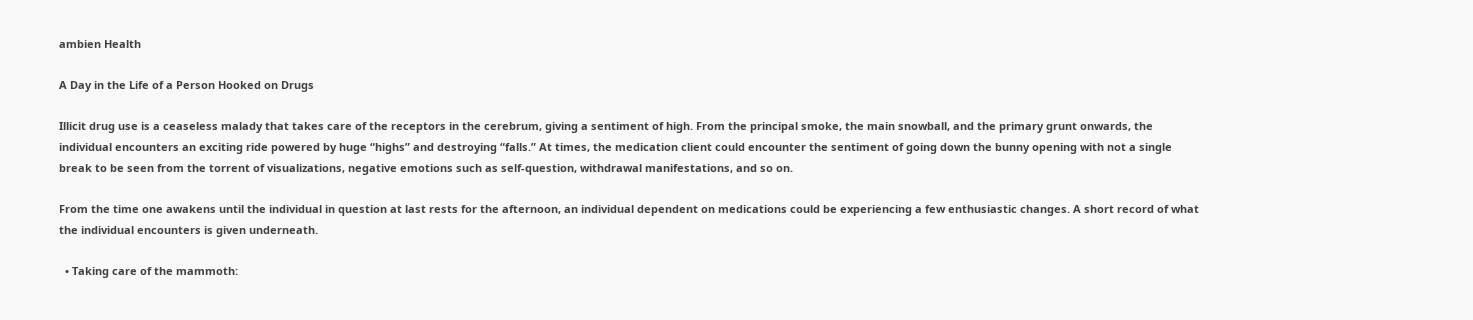ambien Health

A Day in the Life of a Person Hooked on Drugs

Illicit drug use is a ceaseless malady that takes care of the receptors in the cerebrum, giving a sentiment of high. From the principal smoke, the main snowball, and the primary grunt onwards, the individual encounters an exciting ride powered by huge “highs” and destroying “falls.” At times, the medication client could encounter the sentiment of going down the bunny opening with not a single break to be seen from the torrent of visualizations, negative emotions such as self-question, withdrawal manifestations, and so on.

From the time one awakens until the individual in question at last rests for the afternoon, an individual dependent on medications could be experiencing a few enthusiastic changes. A short record of what the individual encounters is given underneath.

  • Taking care of the mammoth: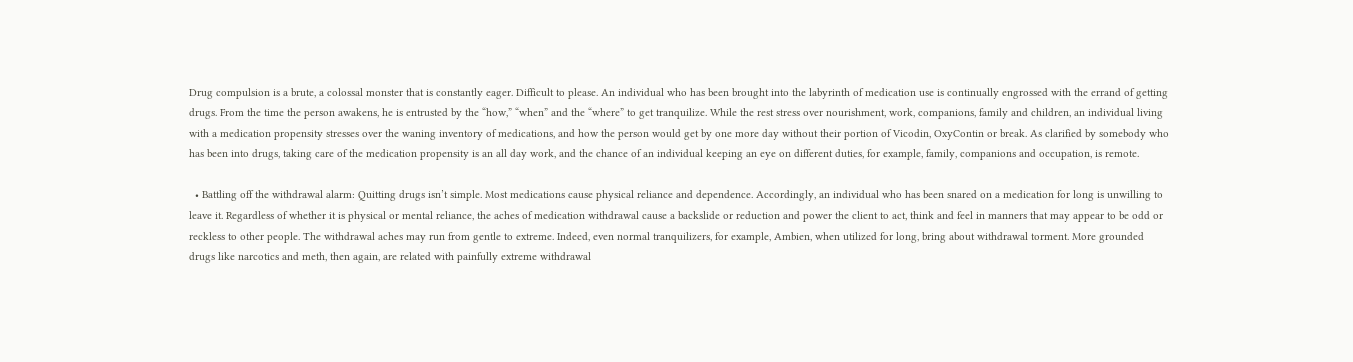Drug compulsion is a brute, a colossal monster that is constantly eager. Difficult to please. An individual who has been brought into the labyrinth of medication use is continually engrossed with the errand of getting drugs. From the time the person awakens, he is entrusted by the “how,” “when” and the “where” to get tranquilize. While the rest stress over nourishment, work, companions, family and children, an individual living with a medication propensity stresses over the waning inventory of medications, and how the person would get by one more day without their portion of Vicodin, OxyContin or break. As clarified by somebody who has been into drugs, taking care of the medication propensity is an all day work, and the chance of an individual keeping an eye on different duties, for example, family, companions and occupation, is remote.

  • Battling off the withdrawal alarm: Quitting drugs isn’t simple. Most medications cause physical reliance and dependence. Accordingly, an individual who has been snared on a medication for long is unwilling to leave it. Regardless of whether it is physical or mental reliance, the aches of medication withdrawal cause a backslide or reduction and power the client to act, think and feel in manners that may appear to be odd or reckless to other people. The withdrawal aches may run from gentle to extreme. Indeed, even normal tranquilizers, for example, Ambien, when utilized for long, bring about withdrawal torment. More grounded drugs like narcotics and meth, then again, are related with painfully extreme withdrawal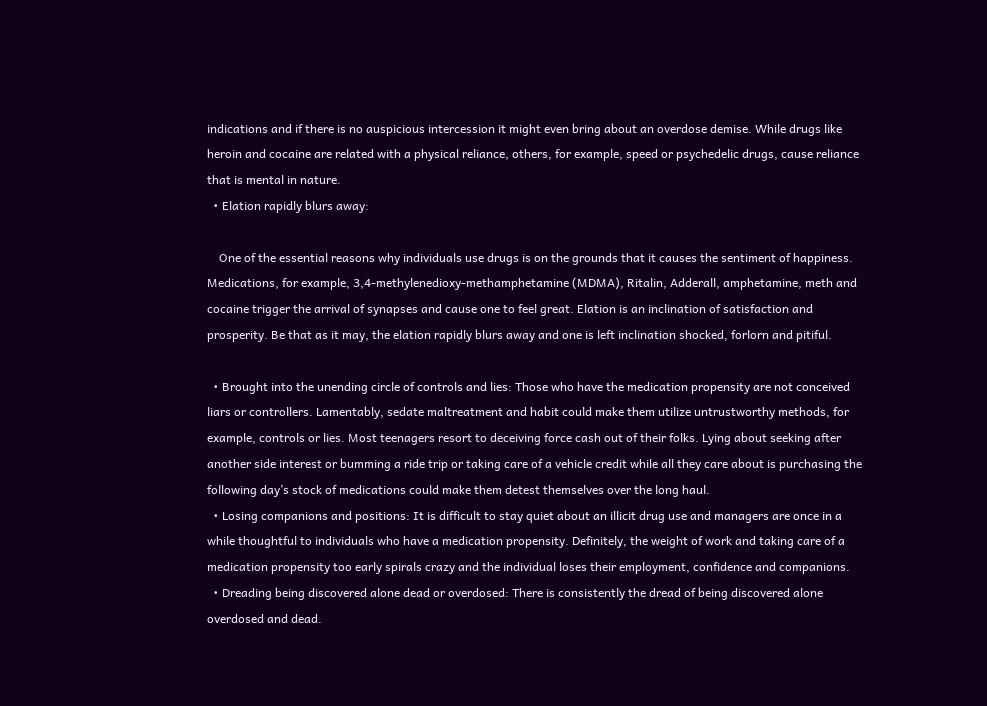indications and if there is no auspicious intercession it might even bring about an overdose demise. While drugs like heroin and cocaine are related with a physical reliance, others, for example, speed or psychedelic drugs, cause reliance that is mental in nature.
  • Elation rapidly blurs away:

    One of the essential reasons why individuals use drugs is on the grounds that it causes the sentiment of happiness. Medications, for example, 3,4-methylenedioxy-methamphetamine (MDMA), Ritalin, Adderall, amphetamine, meth and cocaine trigger the arrival of synapses and cause one to feel great. Elation is an inclination of satisfaction and prosperity. Be that as it may, the elation rapidly blurs away and one is left inclination shocked, forlorn and pitiful.

  • Brought into the unending circle of controls and lies: Those who have the medication propensity are not conceived liars or controllers. Lamentably, sedate maltreatment and habit could make them utilize untrustworthy methods, for example, controls or lies. Most teenagers resort to deceiving force cash out of their folks. Lying about seeking after another side interest or bumming a ride trip or taking care of a vehicle credit while all they care about is purchasing the following day’s stock of medications could make them detest themselves over the long haul.
  • Losing companions and positions: It is difficult to stay quiet about an illicit drug use and managers are once in a while thoughtful to individuals who have a medication propensity. Definitely, the weight of work and taking care of a medication propensity too early spirals crazy and the individual loses their employment, confidence and companions.
  • Dreading being discovered alone dead or overdosed: There is consistently the dread of being discovered alone overdosed and dead.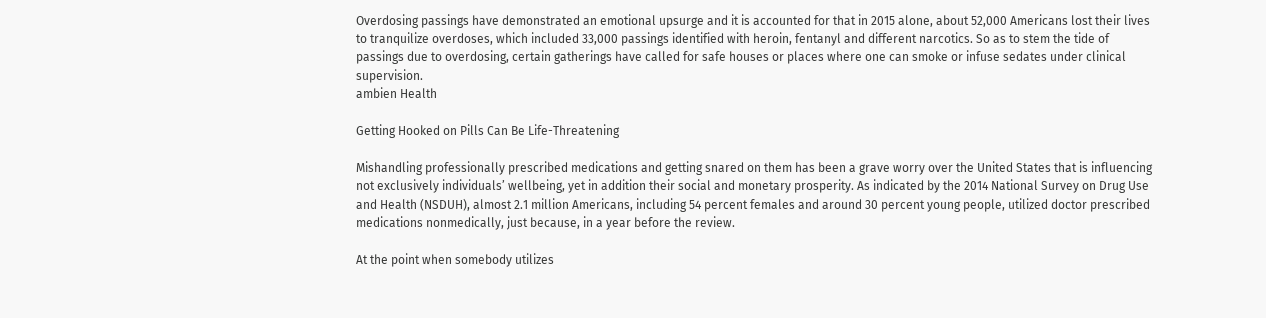Overdosing passings have demonstrated an emotional upsurge and it is accounted for that in 2015 alone, about 52,000 Americans lost their lives to tranquilize overdoses, which included 33,000 passings identified with heroin, fentanyl and different narcotics. So as to stem the tide of passings due to overdosing, certain gatherings have called for safe houses or places where one can smoke or infuse sedates under clinical supervision.
ambien Health

Getting Hooked on Pills Can Be Life-Threatening

Mishandling professionally prescribed medications and getting snared on them has been a grave worry over the United States that is influencing not exclusively individuals’ wellbeing, yet in addition their social and monetary prosperity. As indicated by the 2014 National Survey on Drug Use and Health (NSDUH), almost 2.1 million Americans, including 54 percent females and around 30 percent young people, utilized doctor prescribed medications nonmedically, just because, in a year before the review.

At the point when somebody utilizes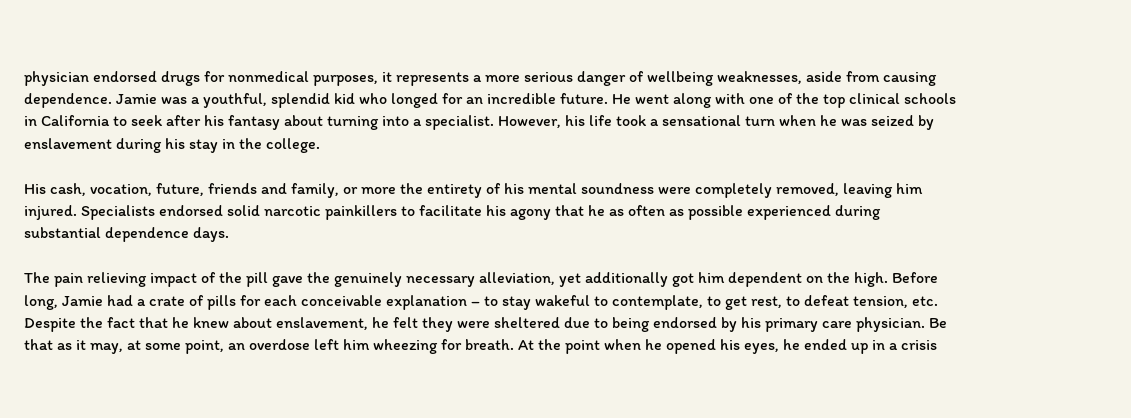physician endorsed drugs for nonmedical purposes, it represents a more serious danger of wellbeing weaknesses, aside from causing dependence. Jamie was a youthful, splendid kid who longed for an incredible future. He went along with one of the top clinical schools in California to seek after his fantasy about turning into a specialist. However, his life took a sensational turn when he was seized by enslavement during his stay in the college.

His cash, vocation, future, friends and family, or more the entirety of his mental soundness were completely removed, leaving him injured. Specialists endorsed solid narcotic painkillers to facilitate his agony that he as often as possible experienced during substantial dependence days.

The pain relieving impact of the pill gave the genuinely necessary alleviation, yet additionally got him dependent on the high. Before long, Jamie had a crate of pills for each conceivable explanation – to stay wakeful to contemplate, to get rest, to defeat tension, etc. Despite the fact that he knew about enslavement, he felt they were sheltered due to being endorsed by his primary care physician. Be that as it may, at some point, an overdose left him wheezing for breath. At the point when he opened his eyes, he ended up in a crisis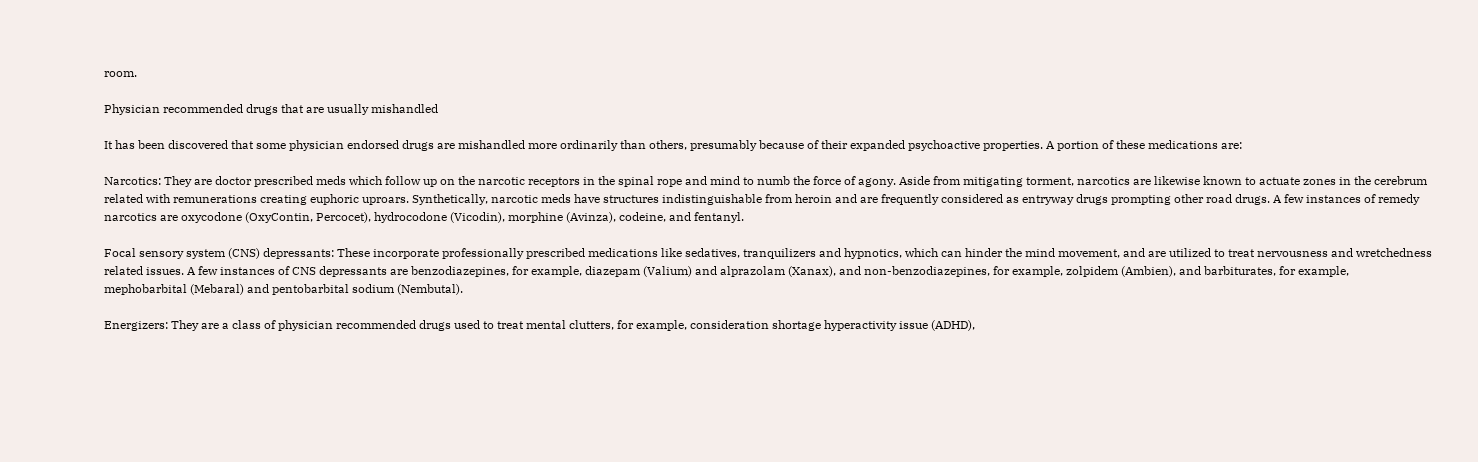room.

Physician recommended drugs that are usually mishandled

It has been discovered that some physician endorsed drugs are mishandled more ordinarily than others, presumably because of their expanded psychoactive properties. A portion of these medications are:

Narcotics: They are doctor prescribed meds which follow up on the narcotic receptors in the spinal rope and mind to numb the force of agony. Aside from mitigating torment, narcotics are likewise known to actuate zones in the cerebrum related with remunerations creating euphoric uproars. Synthetically, narcotic meds have structures indistinguishable from heroin and are frequently considered as entryway drugs prompting other road drugs. A few instances of remedy narcotics are oxycodone (OxyContin, Percocet), hydrocodone (Vicodin), morphine (Avinza), codeine, and fentanyl.

Focal sensory system (CNS) depressants: These incorporate professionally prescribed medications like sedatives, tranquilizers and hypnotics, which can hinder the mind movement, and are utilized to treat nervousness and wretchedness related issues. A few instances of CNS depressants are benzodiazepines, for example, diazepam (Valium) and alprazolam (Xanax), and non-benzodiazepines, for example, zolpidem (Ambien), and barbiturates, for example, mephobarbital (Mebaral) and pentobarbital sodium (Nembutal).

Energizers: They are a class of physician recommended drugs used to treat mental clutters, for example, consideration shortage hyperactivity issue (ADHD),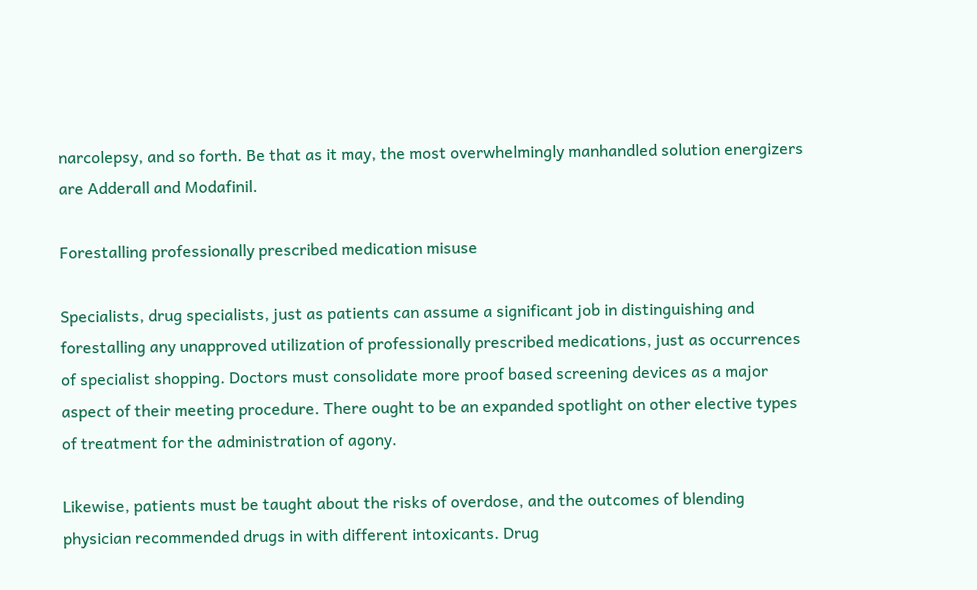narcolepsy, and so forth. Be that as it may, the most overwhelmingly manhandled solution energizers are Adderall and Modafinil.

Forestalling professionally prescribed medication misuse

Specialists, drug specialists, just as patients can assume a significant job in distinguishing and forestalling any unapproved utilization of professionally prescribed medications, just as occurrences of specialist shopping. Doctors must consolidate more proof based screening devices as a major aspect of their meeting procedure. There ought to be an expanded spotlight on other elective types of treatment for the administration of agony.

Likewise, patients must be taught about the risks of overdose, and the outcomes of blending physician recommended drugs in with different intoxicants. Drug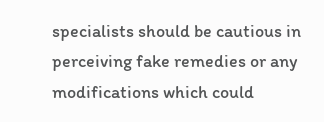specialists should be cautious in perceiving fake remedies or any modifications which could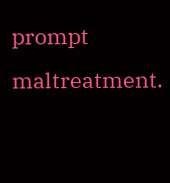prompt maltreatment.